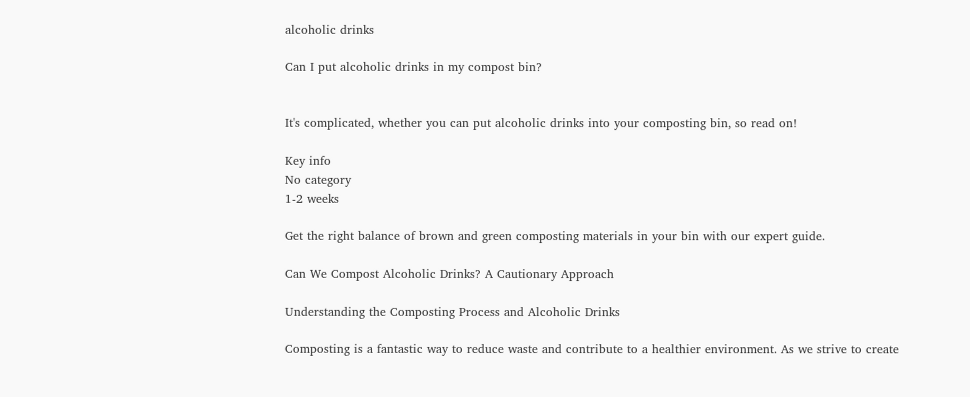alcoholic drinks

Can I put alcoholic drinks in my compost bin?


It's complicated, whether you can put alcoholic drinks into your composting bin, so read on!

Key info
No category
1-2 weeks

Get the right balance of brown and green composting materials in your bin with our expert guide.

Can We Compost Alcoholic Drinks? A Cautionary Approach

Understanding the Composting Process and Alcoholic Drinks

Composting is a fantastic way to reduce waste and contribute to a healthier environment. As we strive to create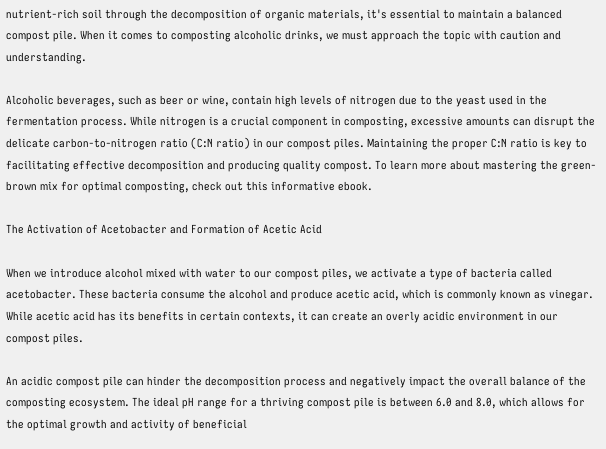nutrient-rich soil through the decomposition of organic materials, it's essential to maintain a balanced compost pile. When it comes to composting alcoholic drinks, we must approach the topic with caution and understanding.

Alcoholic beverages, such as beer or wine, contain high levels of nitrogen due to the yeast used in the fermentation process. While nitrogen is a crucial component in composting, excessive amounts can disrupt the delicate carbon-to-nitrogen ratio (C:N ratio) in our compost piles. Maintaining the proper C:N ratio is key to facilitating effective decomposition and producing quality compost. To learn more about mastering the green-brown mix for optimal composting, check out this informative ebook.

The Activation of Acetobacter and Formation of Acetic Acid

When we introduce alcohol mixed with water to our compost piles, we activate a type of bacteria called acetobacter. These bacteria consume the alcohol and produce acetic acid, which is commonly known as vinegar. While acetic acid has its benefits in certain contexts, it can create an overly acidic environment in our compost piles.

An acidic compost pile can hinder the decomposition process and negatively impact the overall balance of the composting ecosystem. The ideal pH range for a thriving compost pile is between 6.0 and 8.0, which allows for the optimal growth and activity of beneficial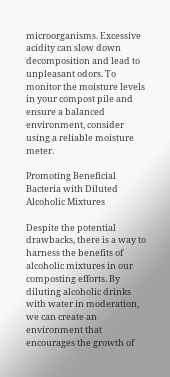microorganisms. Excessive acidity can slow down decomposition and lead to unpleasant odors. To monitor the moisture levels in your compost pile and ensure a balanced environment, consider using a reliable moisture meter.

Promoting Beneficial Bacteria with Diluted Alcoholic Mixtures

Despite the potential drawbacks, there is a way to harness the benefits of alcoholic mixtures in our composting efforts. By diluting alcoholic drinks with water in moderation, we can create an environment that encourages the growth of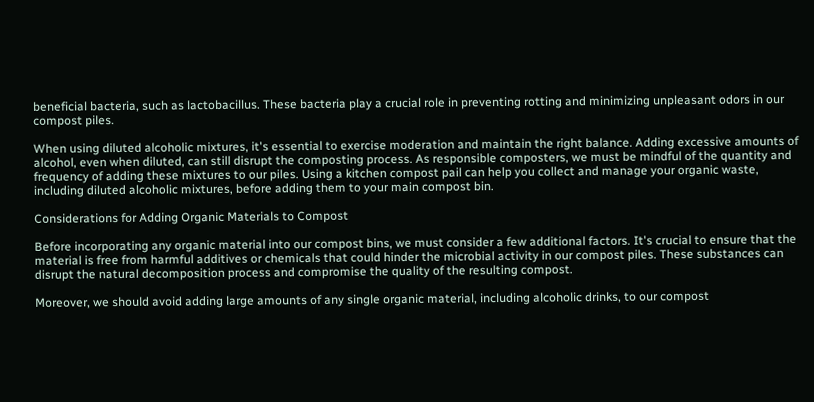beneficial bacteria, such as lactobacillus. These bacteria play a crucial role in preventing rotting and minimizing unpleasant odors in our compost piles.

When using diluted alcoholic mixtures, it's essential to exercise moderation and maintain the right balance. Adding excessive amounts of alcohol, even when diluted, can still disrupt the composting process. As responsible composters, we must be mindful of the quantity and frequency of adding these mixtures to our piles. Using a kitchen compost pail can help you collect and manage your organic waste, including diluted alcoholic mixtures, before adding them to your main compost bin.

Considerations for Adding Organic Materials to Compost

Before incorporating any organic material into our compost bins, we must consider a few additional factors. It's crucial to ensure that the material is free from harmful additives or chemicals that could hinder the microbial activity in our compost piles. These substances can disrupt the natural decomposition process and compromise the quality of the resulting compost.

Moreover, we should avoid adding large amounts of any single organic material, including alcoholic drinks, to our compost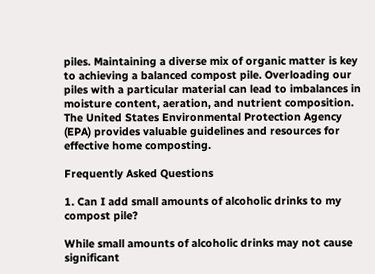piles. Maintaining a diverse mix of organic matter is key to achieving a balanced compost pile. Overloading our piles with a particular material can lead to imbalances in moisture content, aeration, and nutrient composition. The United States Environmental Protection Agency (EPA) provides valuable guidelines and resources for effective home composting.

Frequently Asked Questions

1. Can I add small amounts of alcoholic drinks to my compost pile?

While small amounts of alcoholic drinks may not cause significant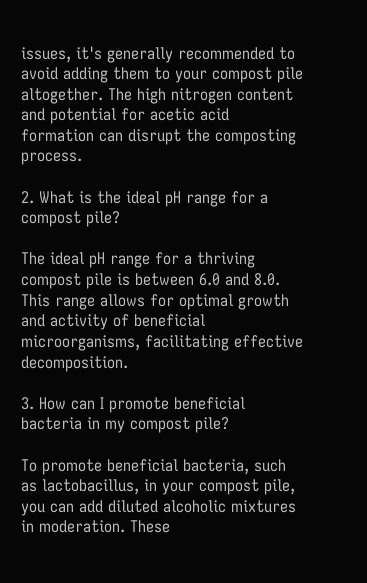issues, it's generally recommended to avoid adding them to your compost pile altogether. The high nitrogen content and potential for acetic acid formation can disrupt the composting process.

2. What is the ideal pH range for a compost pile?

The ideal pH range for a thriving compost pile is between 6.0 and 8.0. This range allows for optimal growth and activity of beneficial microorganisms, facilitating effective decomposition.

3. How can I promote beneficial bacteria in my compost pile?

To promote beneficial bacteria, such as lactobacillus, in your compost pile, you can add diluted alcoholic mixtures in moderation. These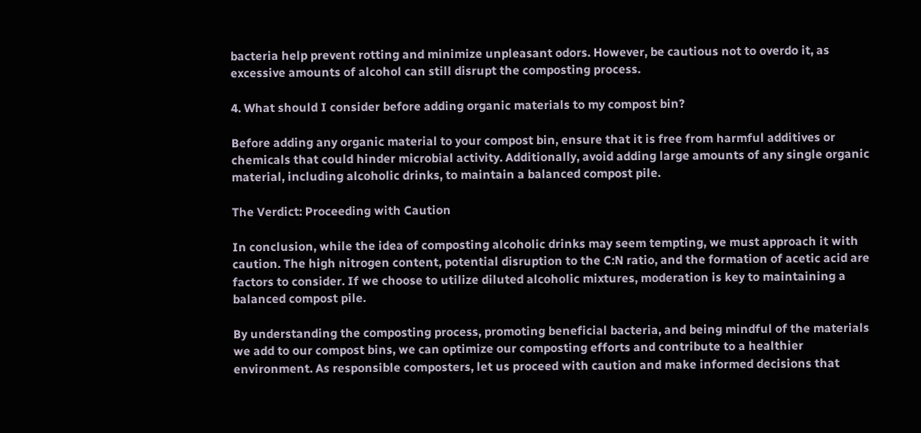bacteria help prevent rotting and minimize unpleasant odors. However, be cautious not to overdo it, as excessive amounts of alcohol can still disrupt the composting process.

4. What should I consider before adding organic materials to my compost bin?

Before adding any organic material to your compost bin, ensure that it is free from harmful additives or chemicals that could hinder microbial activity. Additionally, avoid adding large amounts of any single organic material, including alcoholic drinks, to maintain a balanced compost pile.

The Verdict: Proceeding with Caution

In conclusion, while the idea of composting alcoholic drinks may seem tempting, we must approach it with caution. The high nitrogen content, potential disruption to the C:N ratio, and the formation of acetic acid are factors to consider. If we choose to utilize diluted alcoholic mixtures, moderation is key to maintaining a balanced compost pile.

By understanding the composting process, promoting beneficial bacteria, and being mindful of the materials we add to our compost bins, we can optimize our composting efforts and contribute to a healthier environment. As responsible composters, let us proceed with caution and make informed decisions that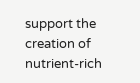support the creation of nutrient-rich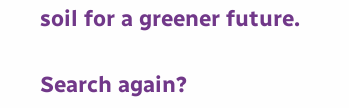soil for a greener future.

Search again?